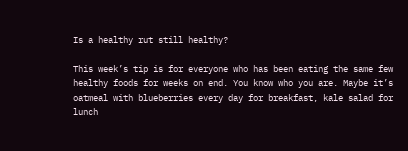Is a healthy rut still healthy?

This week’s tip is for everyone who has been eating the same few healthy foods for weeks on end. You know who you are. Maybe it’s oatmeal with blueberries every day for breakfast, kale salad for lunch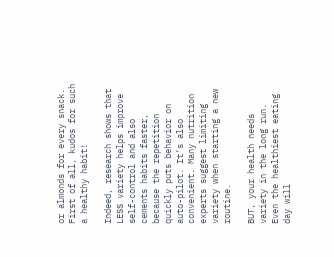or almonds for every snack. First of all, kudos for such a healthy habit!

Indeed, research shows that LESS variety helps improve self-control and also cements habits faster, because the repetition quickly puts behavior on auto-pilot. It’s also convenient. Many nutrition experts suggest limiting variety when starting a new routine.

BUT, your health needs variety in the long run. Even the healthiest eating day will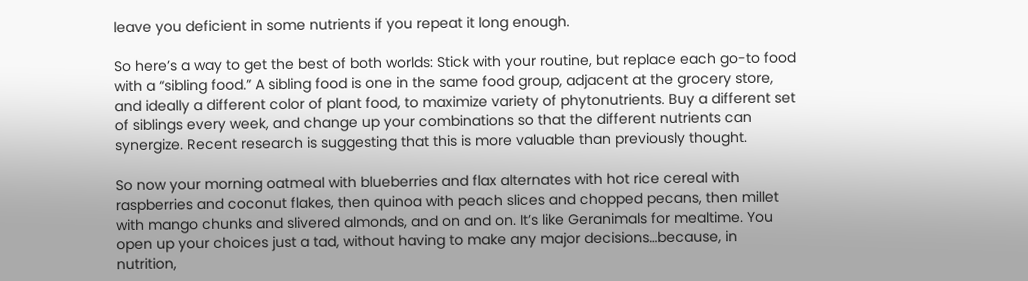leave you deficient in some nutrients if you repeat it long enough.

So here’s a way to get the best of both worlds: Stick with your routine, but replace each go-to food with a “sibling food.” A sibling food is one in the same food group, adjacent at the grocery store, and ideally a different color of plant food, to maximize variety of phytonutrients. Buy a different set of siblings every week, and change up your combinations so that the different nutrients can synergize. Recent research is suggesting that this is more valuable than previously thought.

So now your morning oatmeal with blueberries and flax alternates with hot rice cereal with raspberries and coconut flakes, then quinoa with peach slices and chopped pecans, then millet with mango chunks and slivered almonds, and on and on. It’s like Geranimals for mealtime. You open up your choices just a tad, without having to make any major decisions…because, in nutrition,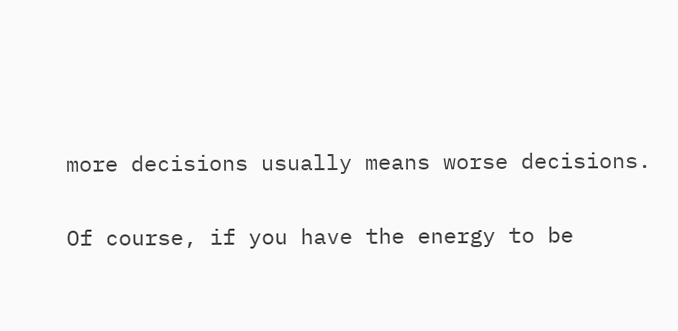more decisions usually means worse decisions.

Of course, if you have the energy to be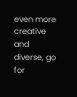even more creative and diverse, go for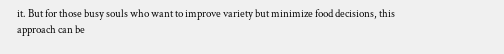it. But for those busy souls who want to improve variety but minimize food decisions, this approach can be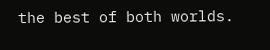the best of both worlds.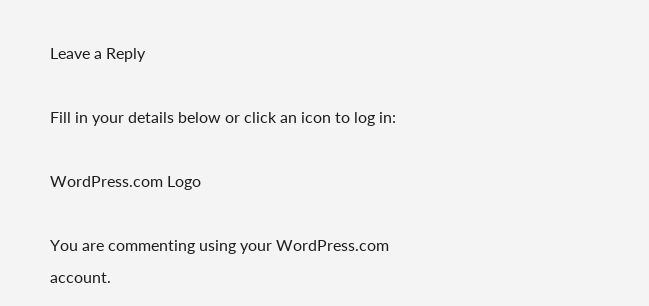Leave a Reply

Fill in your details below or click an icon to log in:

WordPress.com Logo

You are commenting using your WordPress.com account.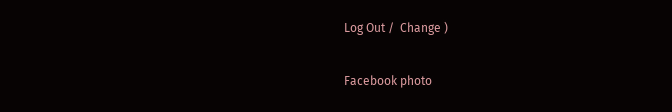Log Out /  Change )

Facebook photo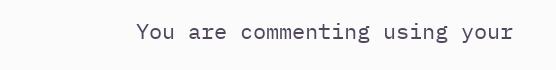You are commenting using your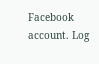Facebook account. Log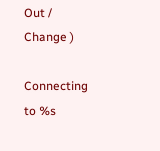Out /  Change )

Connecting to %s